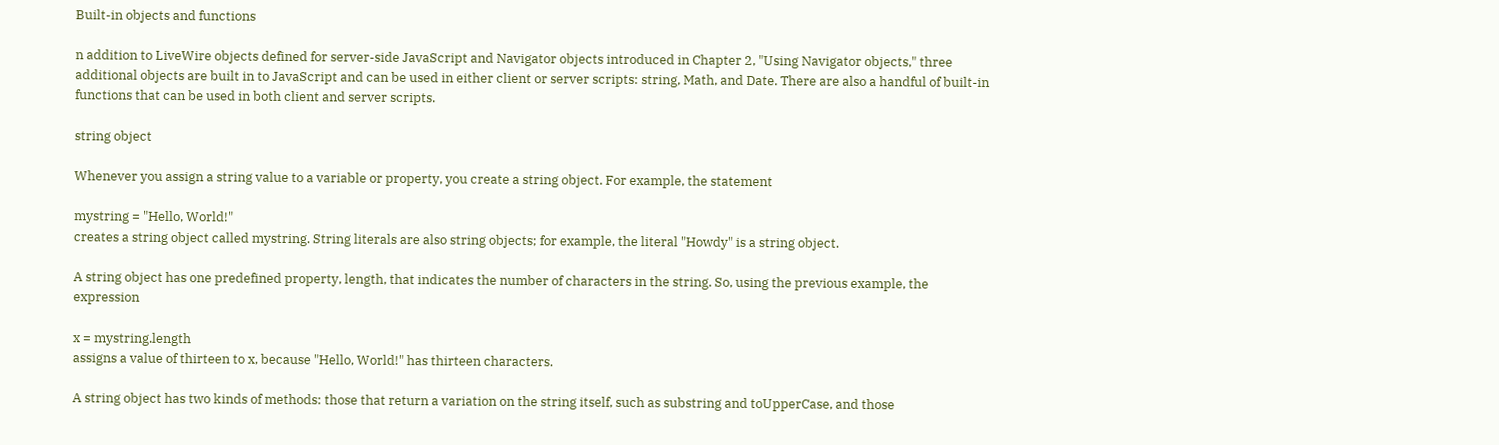Built-in objects and functions

n addition to LiveWire objects defined for server-side JavaScript and Navigator objects introduced in Chapter 2, "Using Navigator objects," three additional objects are built in to JavaScript and can be used in either client or server scripts: string, Math, and Date. There are also a handful of built-in functions that can be used in both client and server scripts.

string object

Whenever you assign a string value to a variable or property, you create a string object. For example, the statement

mystring = "Hello, World!"
creates a string object called mystring. String literals are also string objects; for example, the literal "Howdy" is a string object.

A string object has one predefined property, length, that indicates the number of characters in the string. So, using the previous example, the expression

x = mystring.length
assigns a value of thirteen to x, because "Hello, World!" has thirteen characters.

A string object has two kinds of methods: those that return a variation on the string itself, such as substring and toUpperCase, and those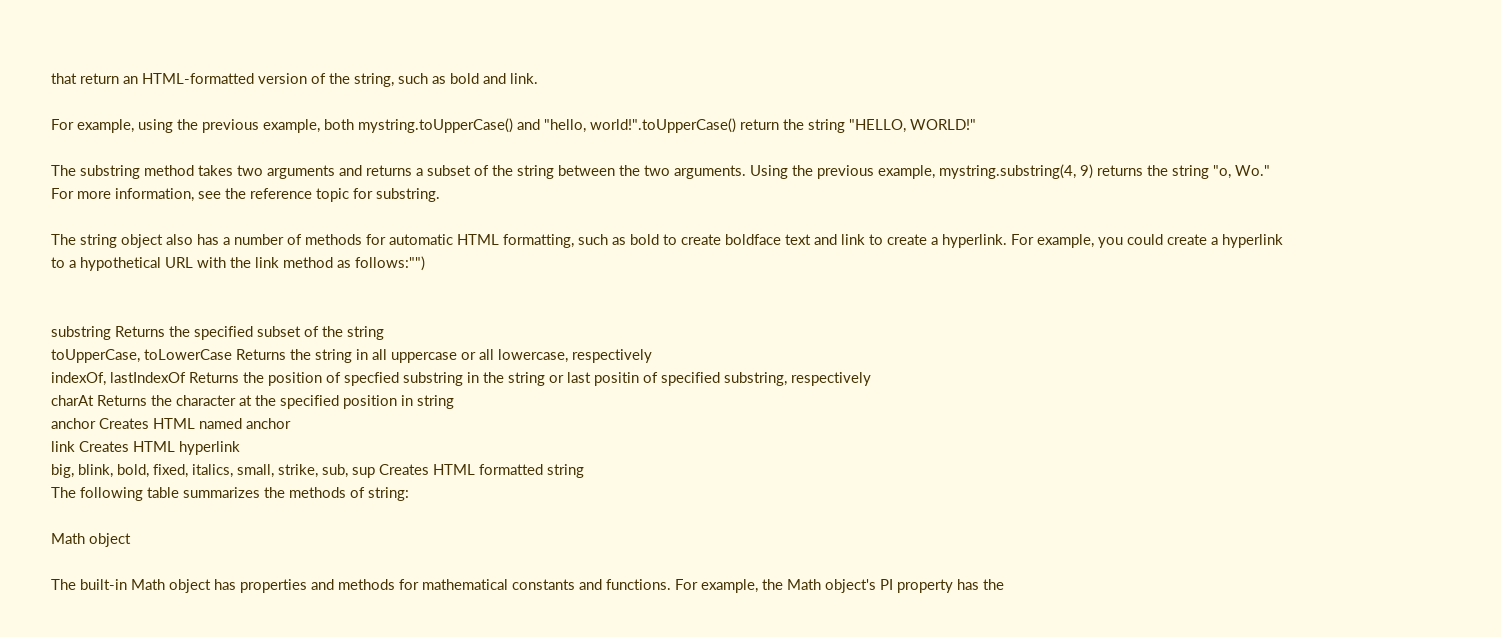that return an HTML-formatted version of the string, such as bold and link.

For example, using the previous example, both mystring.toUpperCase() and "hello, world!".toUpperCase() return the string "HELLO, WORLD!"

The substring method takes two arguments and returns a subset of the string between the two arguments. Using the previous example, mystring.substring(4, 9) returns the string "o, Wo." For more information, see the reference topic for substring.

The string object also has a number of methods for automatic HTML formatting, such as bold to create boldface text and link to create a hyperlink. For example, you could create a hyperlink to a hypothetical URL with the link method as follows:"")


substring Returns the specified subset of the string
toUpperCase, toLowerCase Returns the string in all uppercase or all lowercase, respectively
indexOf, lastIndexOf Returns the position of specfied substring in the string or last positin of specified substring, respectively
charAt Returns the character at the specified position in string
anchor Creates HTML named anchor
link Creates HTML hyperlink
big, blink, bold, fixed, italics, small, strike, sub, sup Creates HTML formatted string
The following table summarizes the methods of string:

Math object

The built-in Math object has properties and methods for mathematical constants and functions. For example, the Math object's PI property has the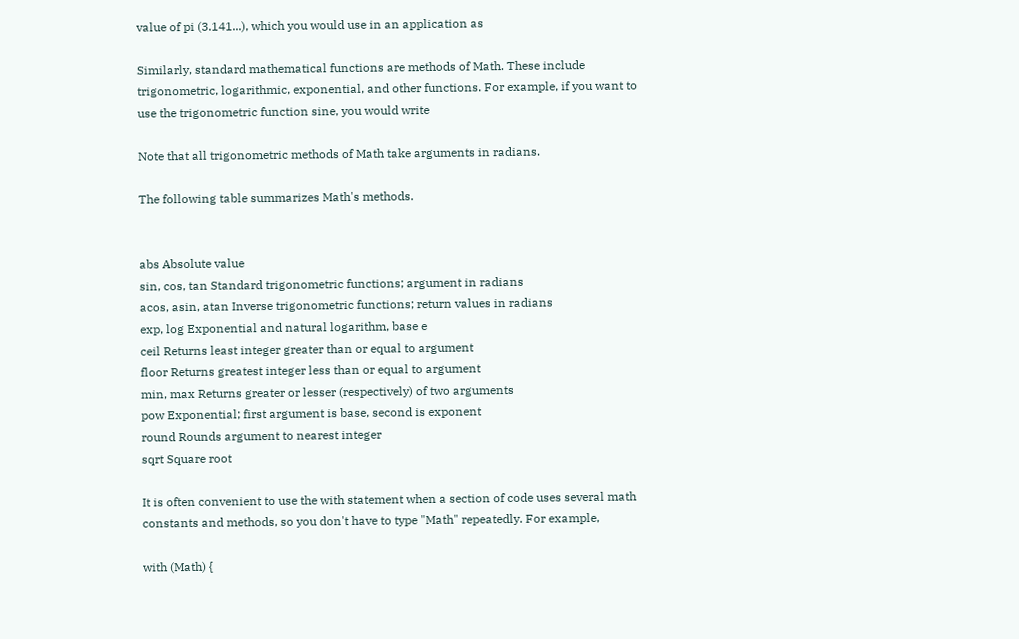value of pi (3.141...), which you would use in an application as

Similarly, standard mathematical functions are methods of Math. These include trigonometric, logarithmic, exponential, and other functions. For example, if you want to use the trigonometric function sine, you would write

Note that all trigonometric methods of Math take arguments in radians.

The following table summarizes Math's methods.


abs Absolute value
sin, cos, tan Standard trigonometric functions; argument in radians
acos, asin, atan Inverse trigonometric functions; return values in radians
exp, log Exponential and natural logarithm, base e
ceil Returns least integer greater than or equal to argument
floor Returns greatest integer less than or equal to argument
min, max Returns greater or lesser (respectively) of two arguments
pow Exponential; first argument is base, second is exponent
round Rounds argument to nearest integer
sqrt Square root

It is often convenient to use the with statement when a section of code uses several math constants and methods, so you don't have to type "Math" repeatedly. For example,

with (Math) {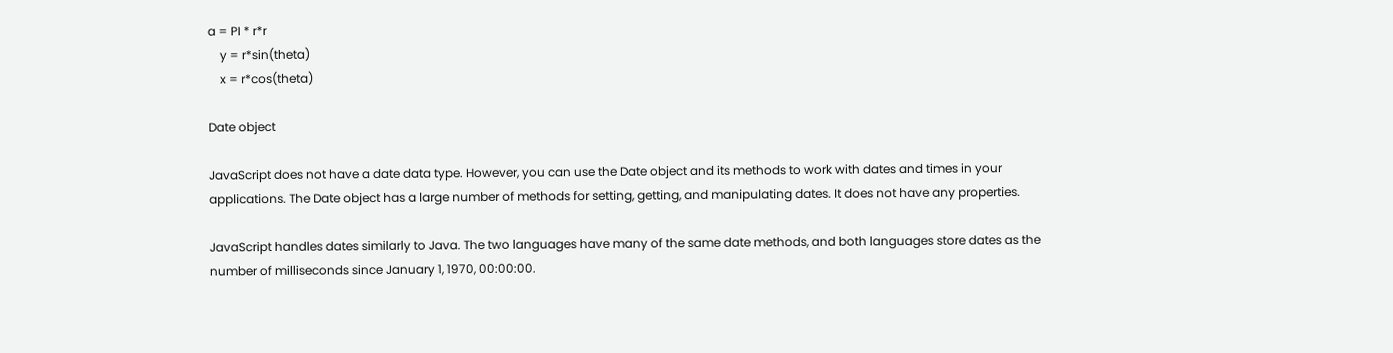a = PI * r*r
    y = r*sin(theta)
    x = r*cos(theta)

Date object

JavaScript does not have a date data type. However, you can use the Date object and its methods to work with dates and times in your applications. The Date object has a large number of methods for setting, getting, and manipulating dates. It does not have any properties.

JavaScript handles dates similarly to Java. The two languages have many of the same date methods, and both languages store dates as the number of milliseconds since January 1, 1970, 00:00:00.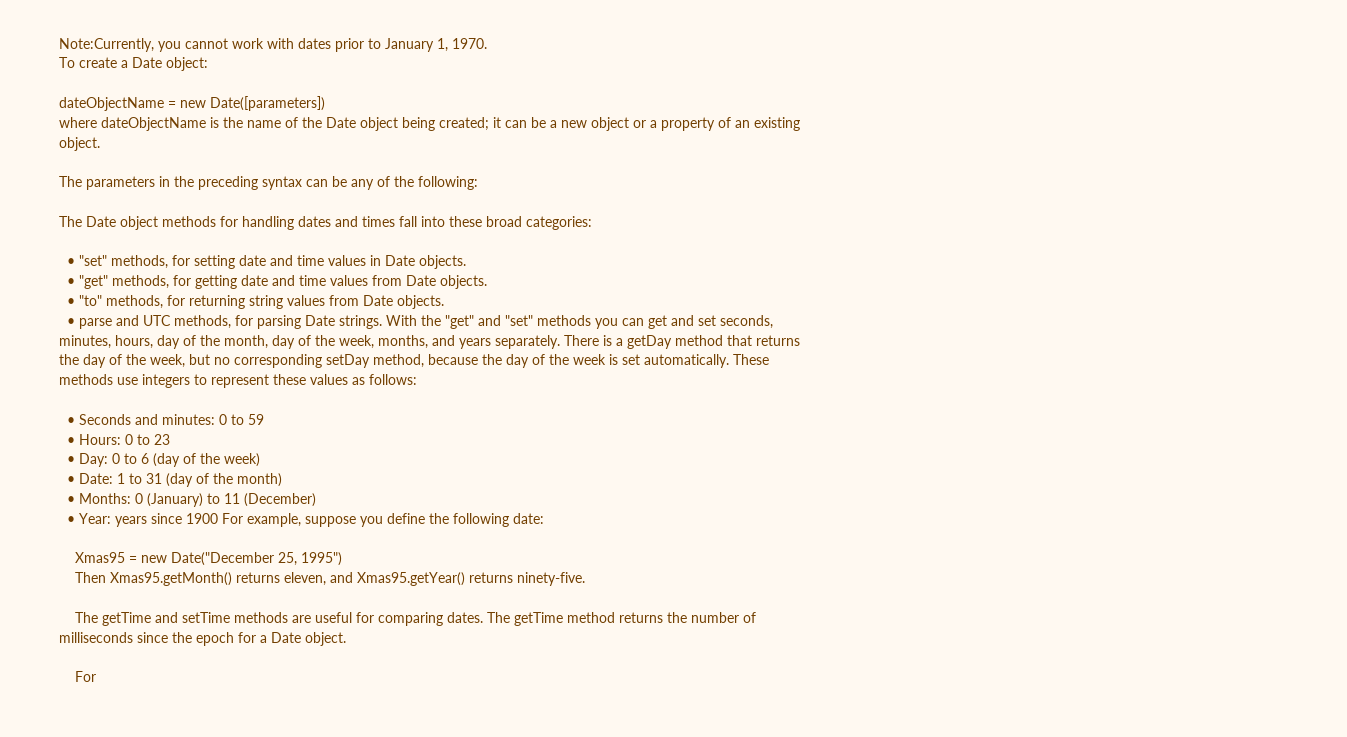Note:Currently, you cannot work with dates prior to January 1, 1970.
To create a Date object:

dateObjectName = new Date([parameters])
where dateObjectName is the name of the Date object being created; it can be a new object or a property of an existing object.

The parameters in the preceding syntax can be any of the following:

The Date object methods for handling dates and times fall into these broad categories:

  • "set" methods, for setting date and time values in Date objects.
  • "get" methods, for getting date and time values from Date objects.
  • "to" methods, for returning string values from Date objects.
  • parse and UTC methods, for parsing Date strings. With the "get" and "set" methods you can get and set seconds, minutes, hours, day of the month, day of the week, months, and years separately. There is a getDay method that returns the day of the week, but no corresponding setDay method, because the day of the week is set automatically. These methods use integers to represent these values as follows:

  • Seconds and minutes: 0 to 59
  • Hours: 0 to 23
  • Day: 0 to 6 (day of the week)
  • Date: 1 to 31 (day of the month)
  • Months: 0 (January) to 11 (December)
  • Year: years since 1900 For example, suppose you define the following date:

    Xmas95 = new Date("December 25, 1995")
    Then Xmas95.getMonth() returns eleven, and Xmas95.getYear() returns ninety-five.

    The getTime and setTime methods are useful for comparing dates. The getTime method returns the number of milliseconds since the epoch for a Date object.

    For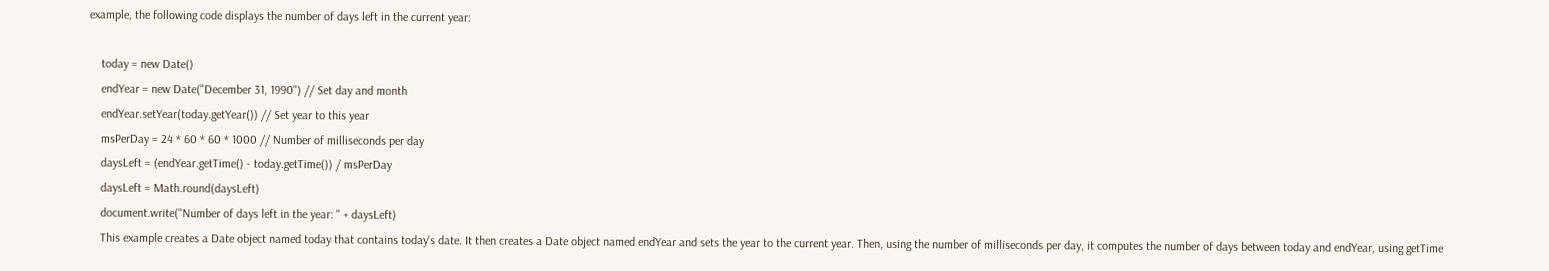example, the following code displays the number of days left in the current year:

    today = new Date()
    endYear = new Date("December 31, 1990") // Set day and month
    endYear.setYear(today.getYear()) // Set year to this year
    msPerDay = 24 * 60 * 60 * 1000 // Number of milliseconds per day
    daysLeft = (endYear.getTime() - today.getTime()) / msPerDay
    daysLeft = Math.round(daysLeft)
    document.write("Number of days left in the year: " + daysLeft)
    This example creates a Date object named today that contains today's date. It then creates a Date object named endYear and sets the year to the current year. Then, using the number of milliseconds per day, it computes the number of days between today and endYear, using getTime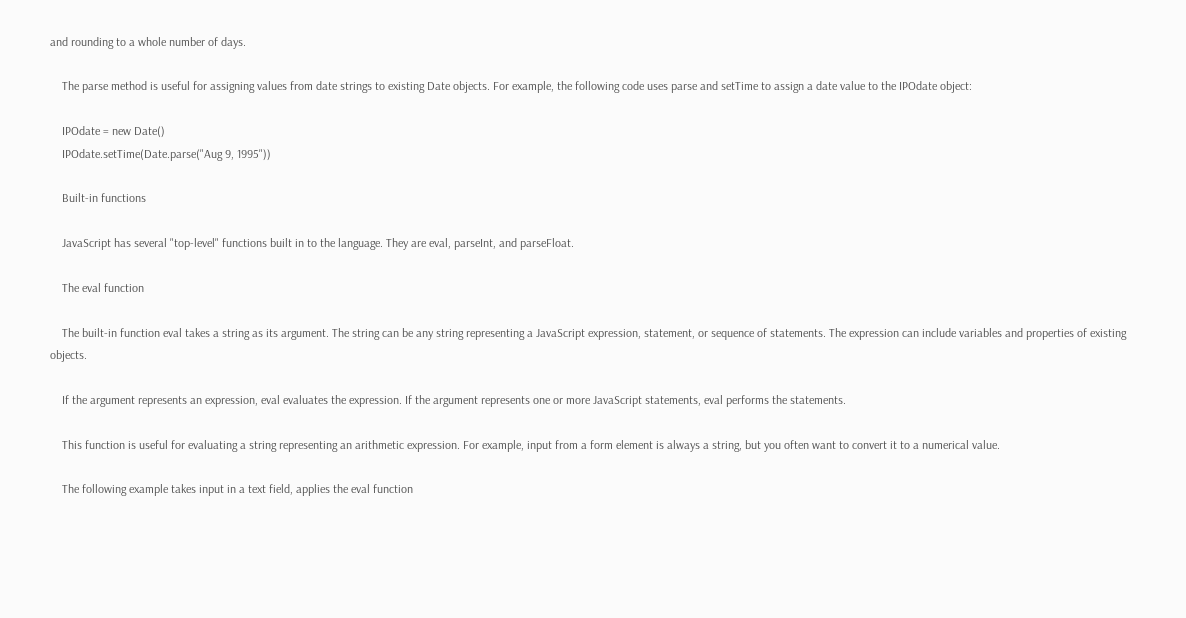and rounding to a whole number of days.

    The parse method is useful for assigning values from date strings to existing Date objects. For example, the following code uses parse and setTime to assign a date value to the IPOdate object:

    IPOdate = new Date()
    IPOdate.setTime(Date.parse("Aug 9, 1995"))

    Built-in functions

    JavaScript has several "top-level" functions built in to the language. They are eval, parseInt, and parseFloat.

    The eval function

    The built-in function eval takes a string as its argument. The string can be any string representing a JavaScript expression, statement, or sequence of statements. The expression can include variables and properties of existing objects.

    If the argument represents an expression, eval evaluates the expression. If the argument represents one or more JavaScript statements, eval performs the statements.

    This function is useful for evaluating a string representing an arithmetic expression. For example, input from a form element is always a string, but you often want to convert it to a numerical value.

    The following example takes input in a text field, applies the eval function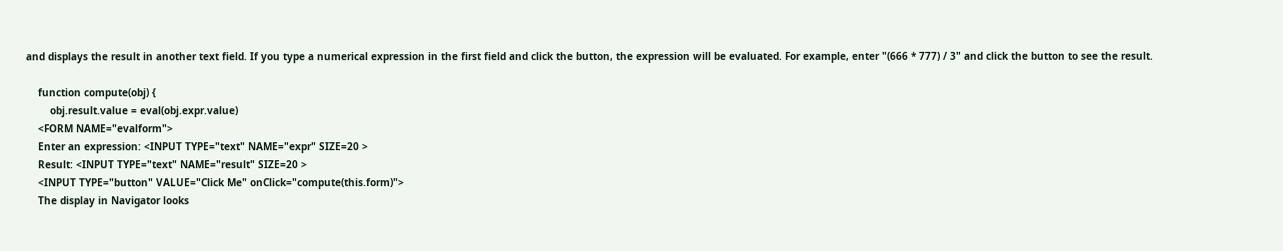and displays the result in another text field. If you type a numerical expression in the first field and click the button, the expression will be evaluated. For example, enter "(666 * 777) / 3" and click the button to see the result.

    function compute(obj) {
        obj.result.value = eval(obj.expr.value)
    <FORM NAME="evalform">
    Enter an expression: <INPUT TYPE="text" NAME="expr" SIZE=20 >
    Result: <INPUT TYPE="text" NAME="result" SIZE=20 >
    <INPUT TYPE="button" VALUE="Click Me" onClick="compute(this.form)">
    The display in Navigator looks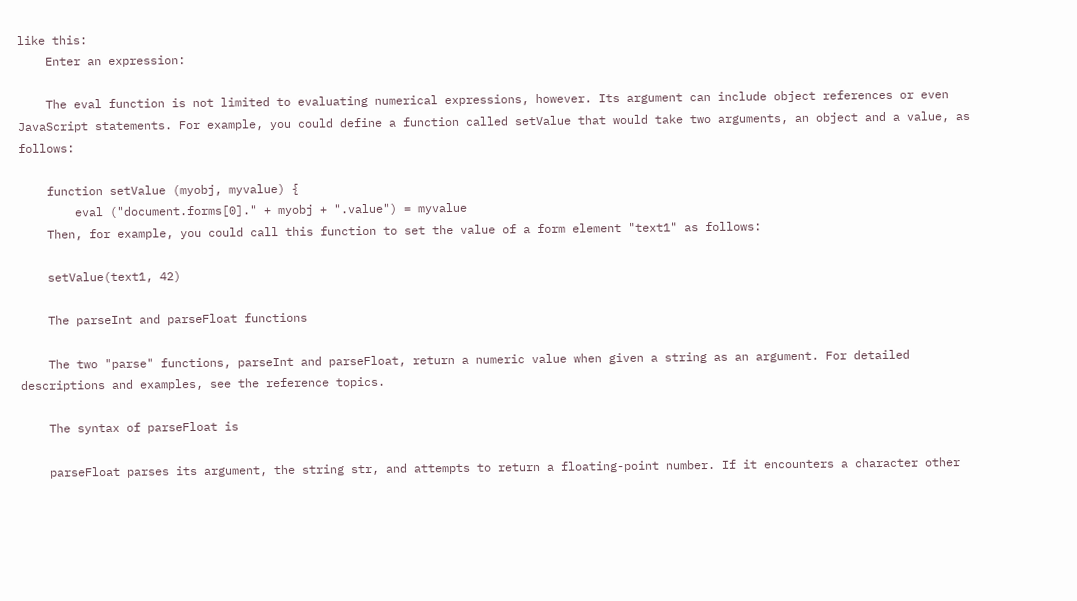like this:
    Enter an expression:

    The eval function is not limited to evaluating numerical expressions, however. Its argument can include object references or even JavaScript statements. For example, you could define a function called setValue that would take two arguments, an object and a value, as follows:

    function setValue (myobj, myvalue) {
        eval ("document.forms[0]." + myobj + ".value") = myvalue
    Then, for example, you could call this function to set the value of a form element "text1" as follows:

    setValue(text1, 42)

    The parseInt and parseFloat functions

    The two "parse" functions, parseInt and parseFloat, return a numeric value when given a string as an argument. For detailed descriptions and examples, see the reference topics.

    The syntax of parseFloat is

    parseFloat parses its argument, the string str, and attempts to return a floating-point number. If it encounters a character other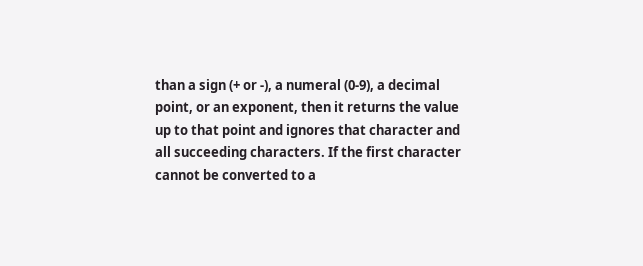than a sign (+ or -), a numeral (0-9), a decimal point, or an exponent, then it returns the value up to that point and ignores that character and all succeeding characters. If the first character cannot be converted to a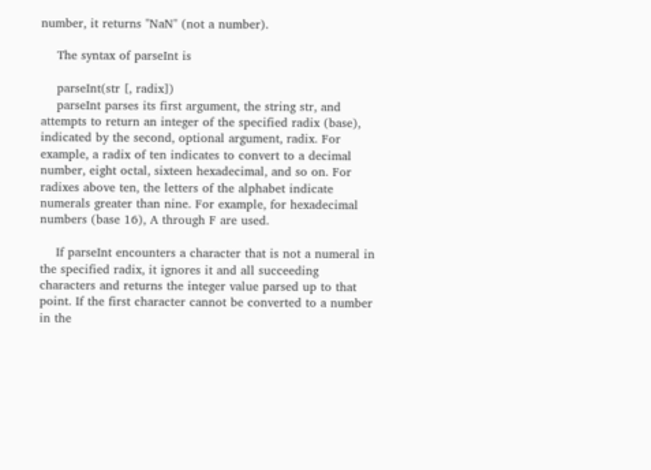number, it returns "NaN" (not a number).

    The syntax of parseInt is

    parseInt(str [, radix])
    parseInt parses its first argument, the string str, and attempts to return an integer of the specified radix (base), indicated by the second, optional argument, radix. For example, a radix of ten indicates to convert to a decimal number, eight octal, sixteen hexadecimal, and so on. For radixes above ten, the letters of the alphabet indicate numerals greater than nine. For example, for hexadecimal numbers (base 16), A through F are used.

    If parseInt encounters a character that is not a numeral in the specified radix, it ignores it and all succeeding characters and returns the integer value parsed up to that point. If the first character cannot be converted to a number in the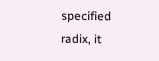specified radix, it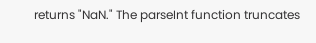returns "NaN." The parseInt function truncates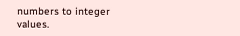numbers to integer values.